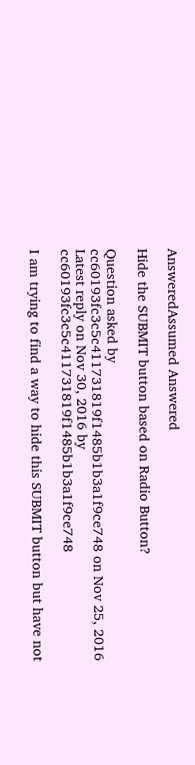AnsweredAssumed Answered

Hide the SUBMIT button based on Radio Button?

Question asked by cc60193fc3c5c411731819f1485b1b3a1f9ce748 on Nov 25, 2016
Latest reply on Nov 30, 2016 by cc60193fc3c5c411731819f1485b1b3a1f9ce748

I am trying to find a way to hide this SUBMIT button but have not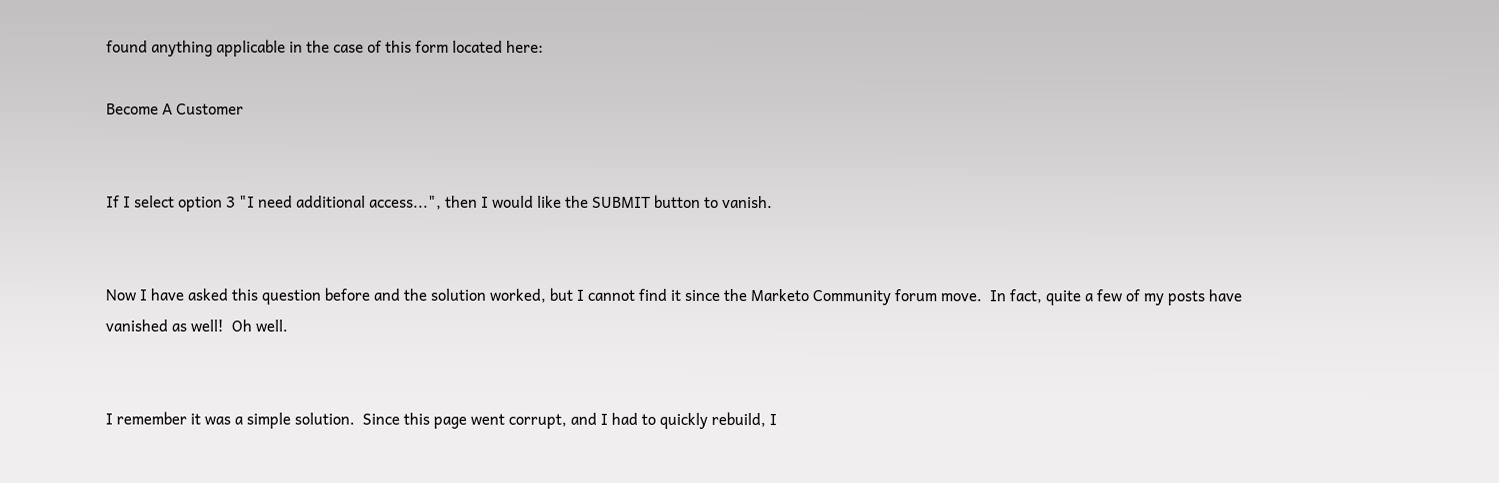found anything applicable in the case of this form located here:

Become A Customer


If I select option 3 "I need additional access...", then I would like the SUBMIT button to vanish.


Now I have asked this question before and the solution worked, but I cannot find it since the Marketo Community forum move.  In fact, quite a few of my posts have vanished as well!  Oh well.


I remember it was a simple solution.  Since this page went corrupt, and I had to quickly rebuild, I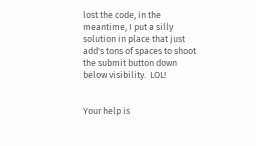lost the code, in the meantime, I put a silly solution in place that just add's tons of spaces to shoot the submit button down below visibility.  LOL!


Your help is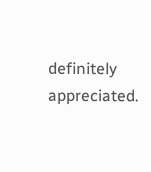definitely appreciated.